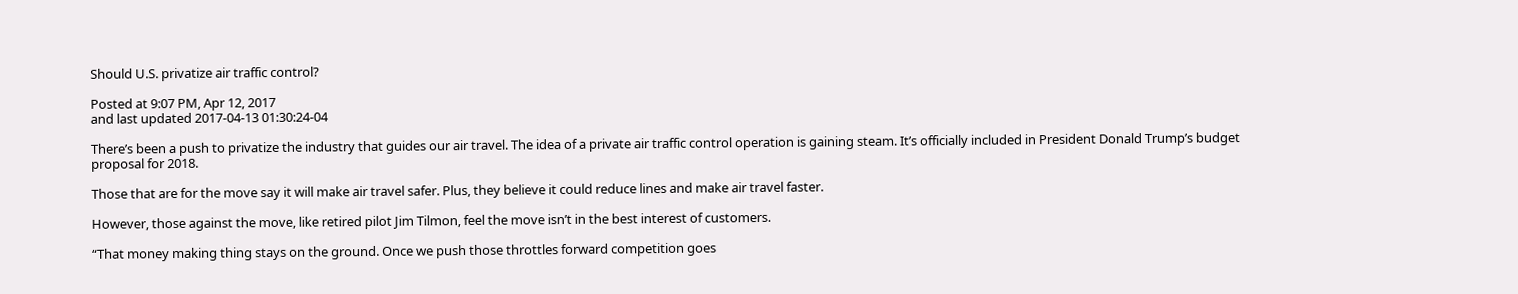Should U.S. privatize air traffic control?

Posted at 9:07 PM, Apr 12, 2017
and last updated 2017-04-13 01:30:24-04

There’s been a push to privatize the industry that guides our air travel. The idea of a private air traffic control operation is gaining steam. It’s officially included in President Donald Trump’s budget proposal for 2018.

Those that are for the move say it will make air travel safer. Plus, they believe it could reduce lines and make air travel faster.

However, those against the move, like retired pilot Jim Tilmon, feel the move isn’t in the best interest of customers.

“That money making thing stays on the ground. Once we push those throttles forward competition goes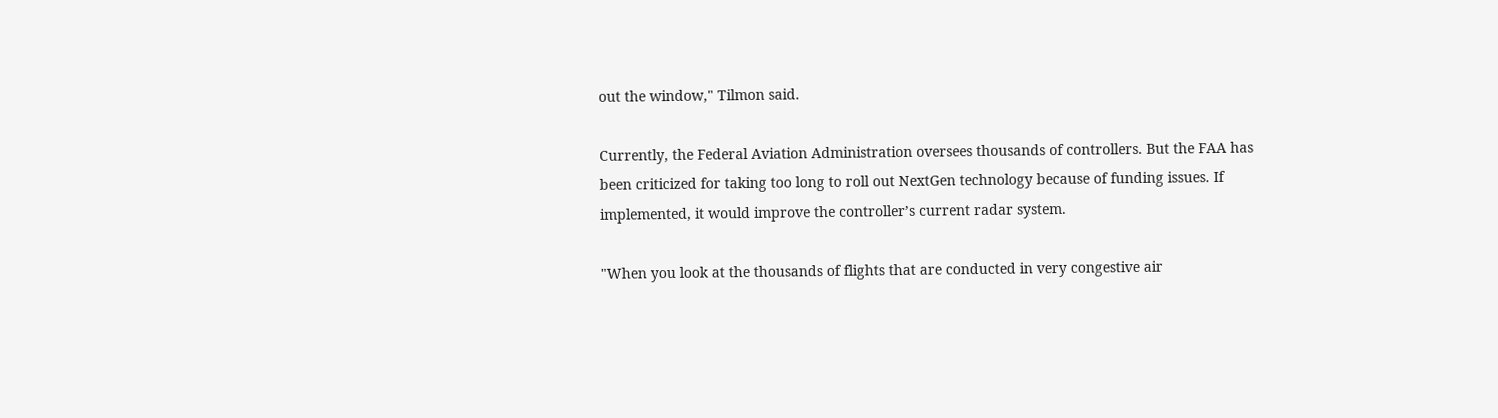out the window," Tilmon said.

Currently, the Federal Aviation Administration oversees thousands of controllers. But the FAA has been criticized for taking too long to roll out NextGen technology because of funding issues. If implemented, it would improve the controller’s current radar system.

"When you look at the thousands of flights that are conducted in very congestive air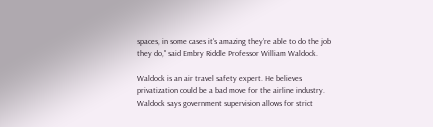spaces, in some cases it's amazing they’re able to do the job they do," said Embry Riddle Professor William Waldock.

Waldock is an air travel safety expert. He believes privatization could be a bad move for the airline industry. Waldock says government supervision allows for strict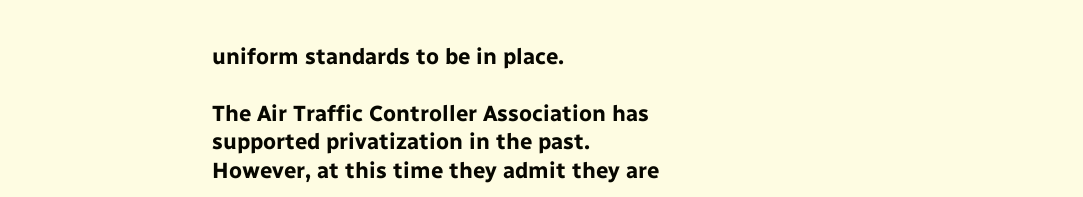uniform standards to be in place.

The Air Traffic Controller Association has supported privatization in the past. However, at this time they admit they are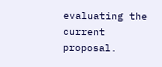evaluating the current proposal.